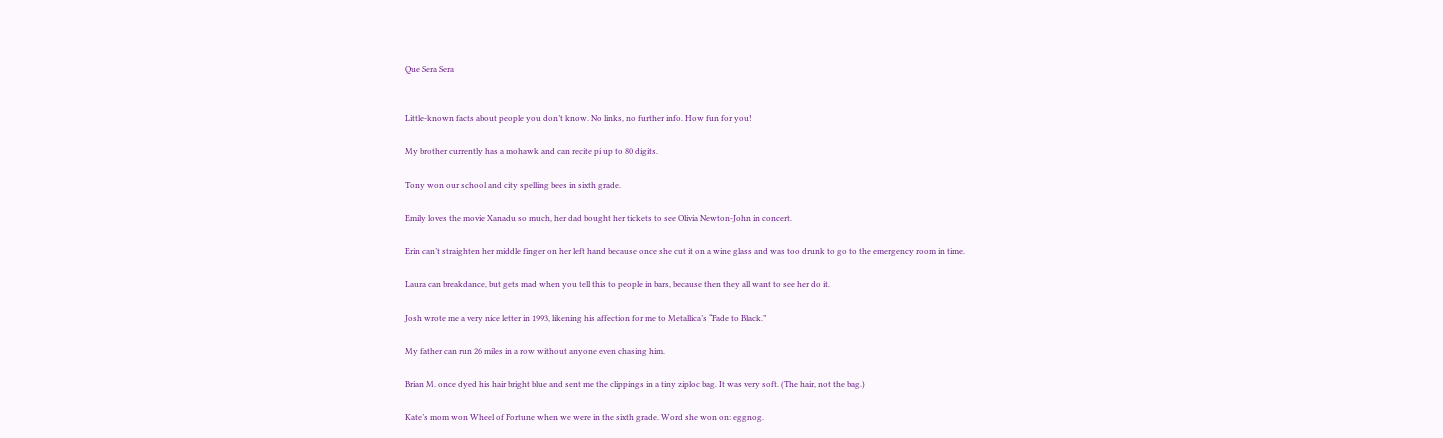Que Sera Sera


Little-known facts about people you don’t know. No links, no further info. How fun for you!

My brother currently has a mohawk and can recite pi up to 80 digits.

Tony won our school and city spelling bees in sixth grade.

Emily loves the movie Xanadu so much, her dad bought her tickets to see Olivia Newton-John in concert.

Erin can’t straighten her middle finger on her left hand because once she cut it on a wine glass and was too drunk to go to the emergency room in time.

Laura can breakdance, but gets mad when you tell this to people in bars, because then they all want to see her do it.

Josh wrote me a very nice letter in 1993, likening his affection for me to Metallica’s “Fade to Black.”

My father can run 26 miles in a row without anyone even chasing him.

Brian M. once dyed his hair bright blue and sent me the clippings in a tiny ziploc bag. It was very soft. (The hair, not the bag.)

Kate’s mom won Wheel of Fortune when we were in the sixth grade. Word she won on: eggnog.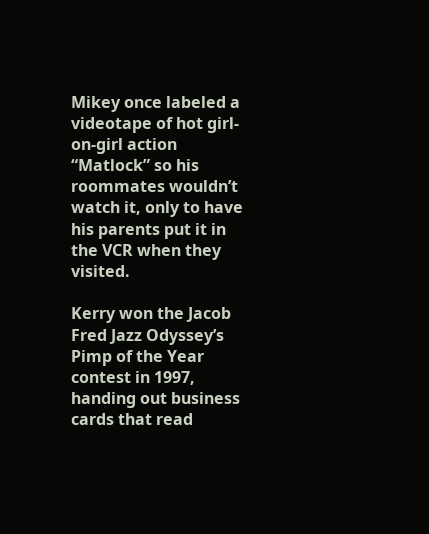Mikey once labeled a videotape of hot girl-on-girl action “Matlock” so his roommates wouldn’t watch it, only to have his parents put it in the VCR when they visited.

Kerry won the Jacob Fred Jazz Odyssey’s Pimp of the Year contest in 1997, handing out business cards that read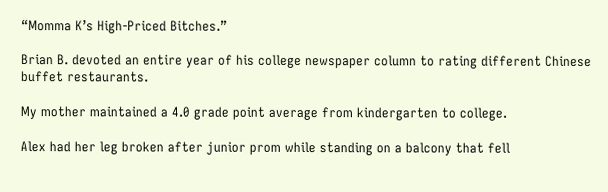“Momma K’s High-Priced Bitches.”

Brian B. devoted an entire year of his college newspaper column to rating different Chinese buffet restaurants.

My mother maintained a 4.0 grade point average from kindergarten to college.

Alex had her leg broken after junior prom while standing on a balcony that fell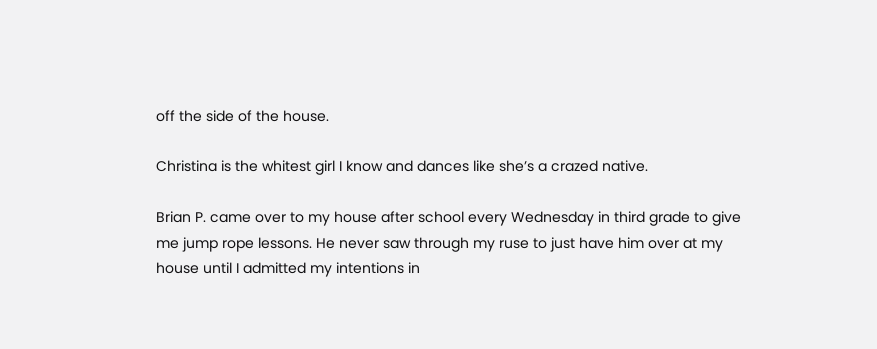off the side of the house.

Christina is the whitest girl I know and dances like she’s a crazed native.

Brian P. came over to my house after school every Wednesday in third grade to give me jump rope lessons. He never saw through my ruse to just have him over at my house until I admitted my intentions in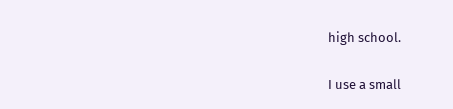high school.

I use a small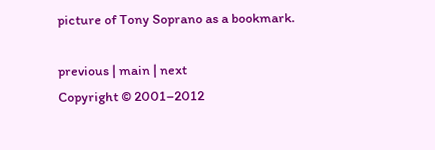picture of Tony Soprano as a bookmark.

previous | main | next
Copyright © 2001–2012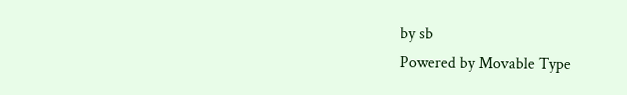by sb
Powered by Movable Type